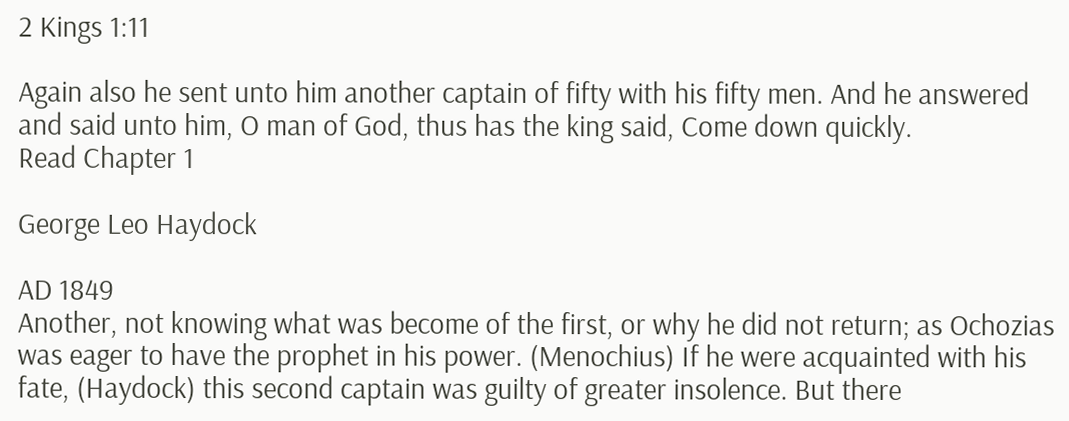2 Kings 1:11

Again also he sent unto him another captain of fifty with his fifty men. And he answered and said unto him, O man of God, thus has the king said, Come down quickly.
Read Chapter 1

George Leo Haydock

AD 1849
Another, not knowing what was become of the first, or why he did not return; as Ochozias was eager to have the prophet in his power. (Menochius) If he were acquainted with his fate, (Haydock) this second captain was guilty of greater insolence. But there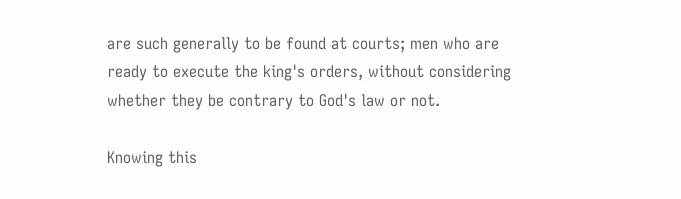are such generally to be found at courts; men who are ready to execute the king's orders, without considering whether they be contrary to God's law or not.

Knowing this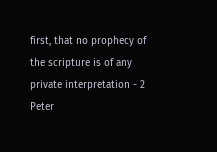first, that no prophecy of the scripture is of any private interpretation - 2 Peter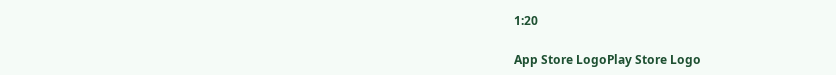1:20

App Store LogoPlay Store Logo